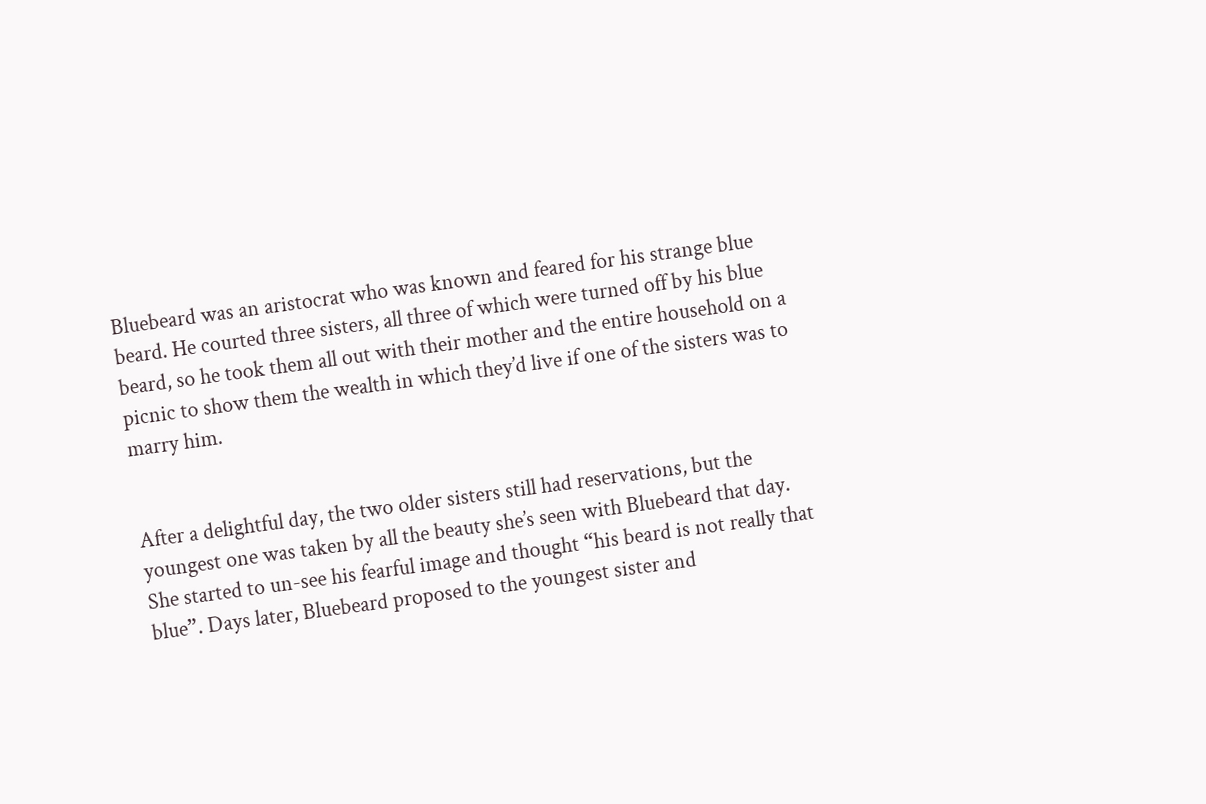Bluebeard was an aristocrat who was known and feared for his strange blue beard. He courted three sisters, all three of which were turned off by his blue beard, so he took them all out with their mother and the entire household on a picnic to show them the wealth in which they’d live if one of the sisters was to marry him.


After a delightful day, the two older sisters still had reservations, but the youngest one was taken by all the beauty she’s seen with Bluebeard that day. She started to un-see his fearful image and thought “his beard is not really that blue”. Days later, Bluebeard proposed to the youngest sister and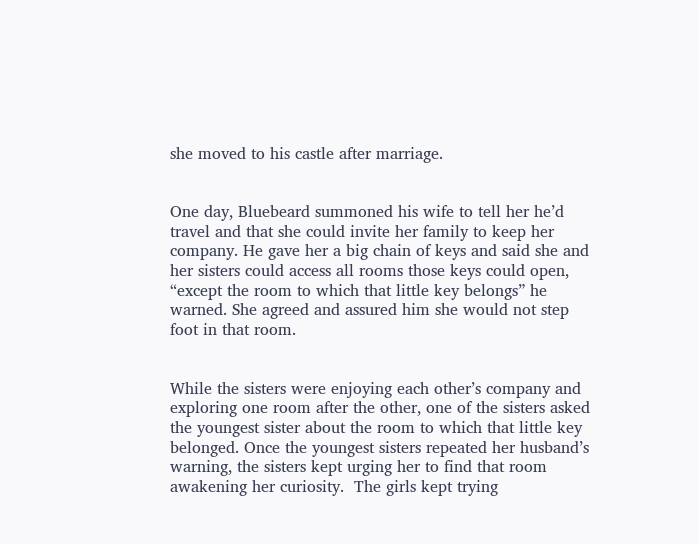she moved to his castle after marriage.


One day, Bluebeard summoned his wife to tell her he’d travel and that she could invite her family to keep her company. He gave her a big chain of keys and said she and her sisters could access all rooms those keys could open, “except the room to which that little key belongs” he warned. She agreed and assured him she would not step foot in that room.


While the sisters were enjoying each other’s company and exploring one room after the other, one of the sisters asked the youngest sister about the room to which that little key belonged. Once the youngest sisters repeated her husband’s warning, the sisters kept urging her to find that room awakening her curiosity.  The girls kept trying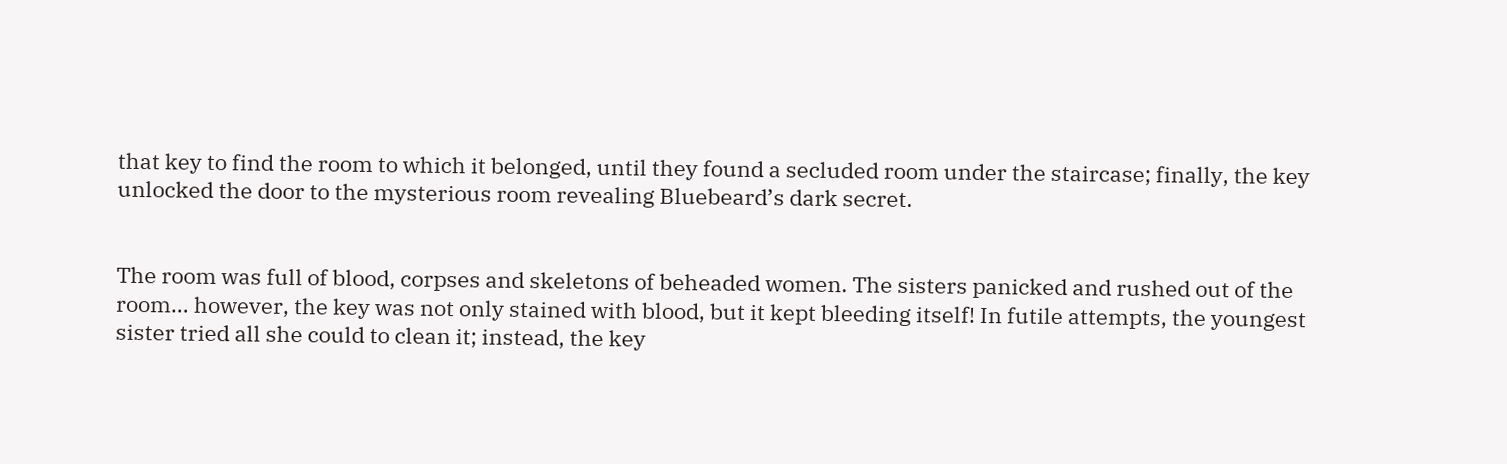that key to find the room to which it belonged, until they found a secluded room under the staircase; finally, the key unlocked the door to the mysterious room revealing Bluebeard’s dark secret.


The room was full of blood, corpses and skeletons of beheaded women. The sisters panicked and rushed out of the room… however, the key was not only stained with blood, but it kept bleeding itself! In futile attempts, the youngest sister tried all she could to clean it; instead, the key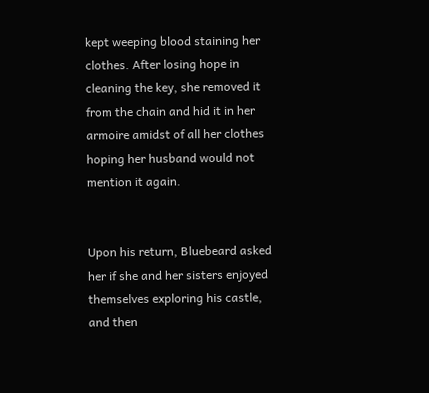kept weeping blood staining her clothes. After losing hope in cleaning the key, she removed it from the chain and hid it in her armoire amidst of all her clothes hoping her husband would not mention it again.


Upon his return, Bluebeard asked her if she and her sisters enjoyed themselves exploring his castle, and then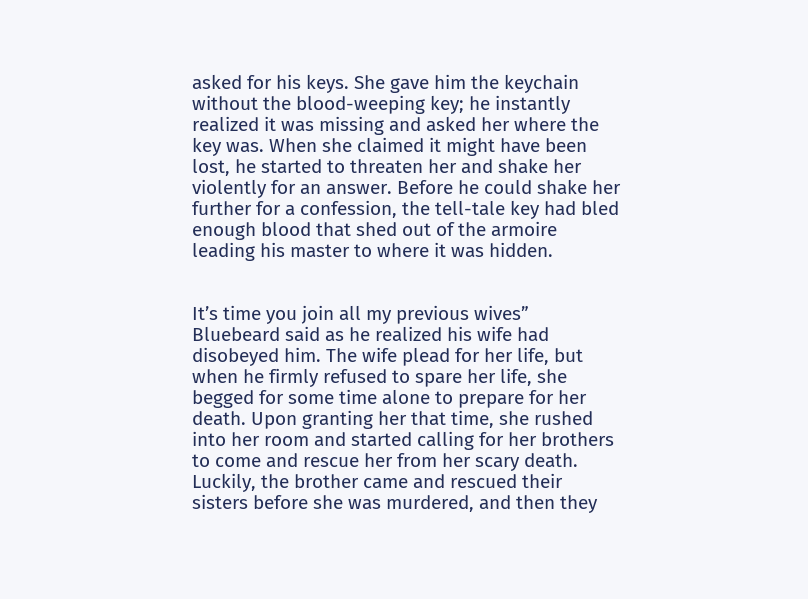asked for his keys. She gave him the keychain without the blood-weeping key; he instantly realized it was missing and asked her where the key was. When she claimed it might have been lost, he started to threaten her and shake her violently for an answer. Before he could shake her further for a confession, the tell-tale key had bled enough blood that shed out of the armoire leading his master to where it was hidden.


It’s time you join all my previous wives” Bluebeard said as he realized his wife had disobeyed him. The wife plead for her life, but when he firmly refused to spare her life, she begged for some time alone to prepare for her death. Upon granting her that time, she rushed into her room and started calling for her brothers to come and rescue her from her scary death. Luckily, the brother came and rescued their sisters before she was murdered, and then they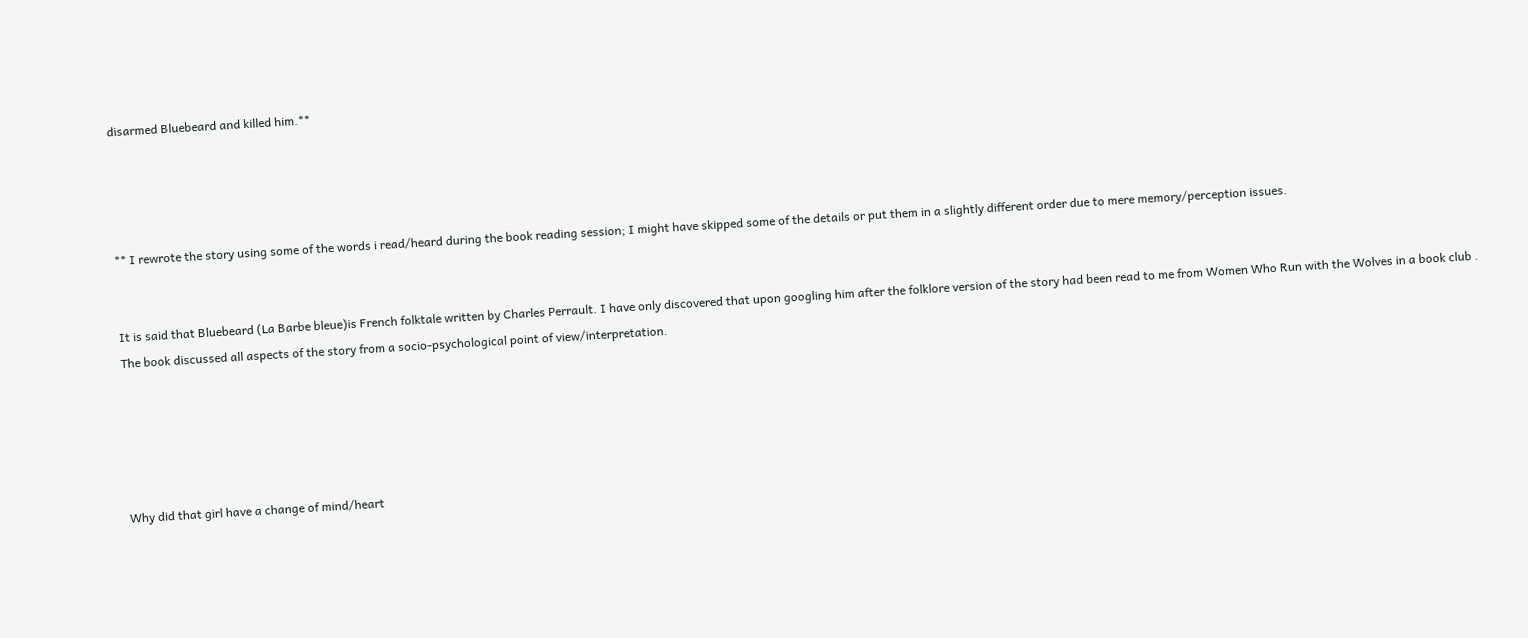disarmed Bluebeard and killed him.**




** I rewrote the story using some of the words i read/heard during the book reading session; I might have skipped some of the details or put them in a slightly different order due to mere memory/perception issues.


It is said that Bluebeard (La Barbe bleue)is French folktale written by Charles Perrault. I have only discovered that upon googling him after the folklore version of the story had been read to me from Women Who Run with the Wolves in a book club . The book discussed all aspects of the story from a socio-psychological point of view/interpretation.





Why did that girl have a change of mind/heart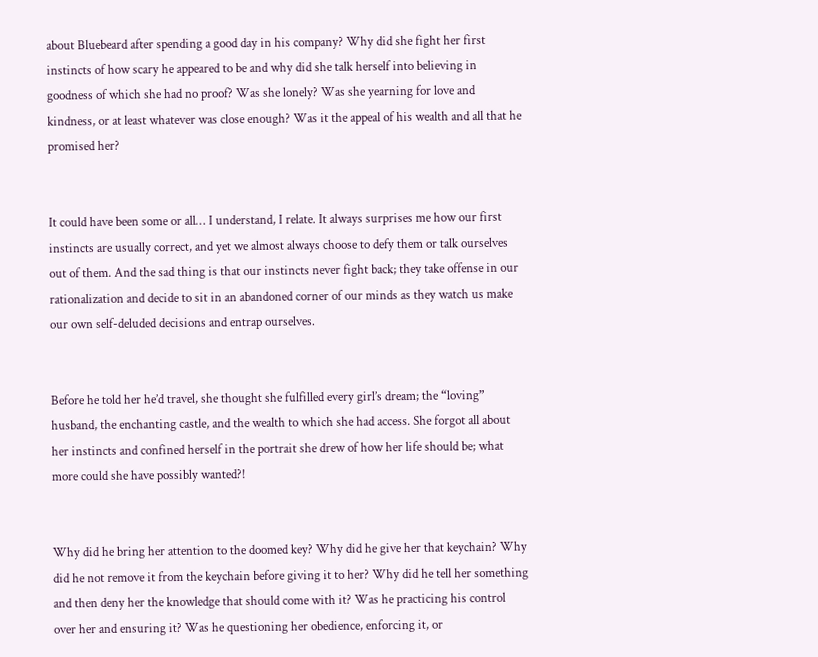about Bluebeard after spending a good day in his company? Why did she fight her first instincts of how scary he appeared to be and why did she talk herself into believing in goodness of which she had no proof? Was she lonely? Was she yearning for love and kindness, or at least whatever was close enough? Was it the appeal of his wealth and all that he promised her?


It could have been some or all… I understand, I relate. It always surprises me how our first instincts are usually correct, and yet we almost always choose to defy them or talk ourselves out of them. And the sad thing is that our instincts never fight back; they take offense in our rationalization and decide to sit in an abandoned corner of our minds as they watch us make our own self-deluded decisions and entrap ourselves.


Before he told her he’d travel, she thought she fulfilled every girl’s dream; the “loving” husband, the enchanting castle, and the wealth to which she had access. She forgot all about her instincts and confined herself in the portrait she drew of how her life should be; what more could she have possibly wanted?!


Why did he bring her attention to the doomed key? Why did he give her that keychain? Why did he not remove it from the keychain before giving it to her? Why did he tell her something and then deny her the knowledge that should come with it? Was he practicing his control over her and ensuring it? Was he questioning her obedience, enforcing it, or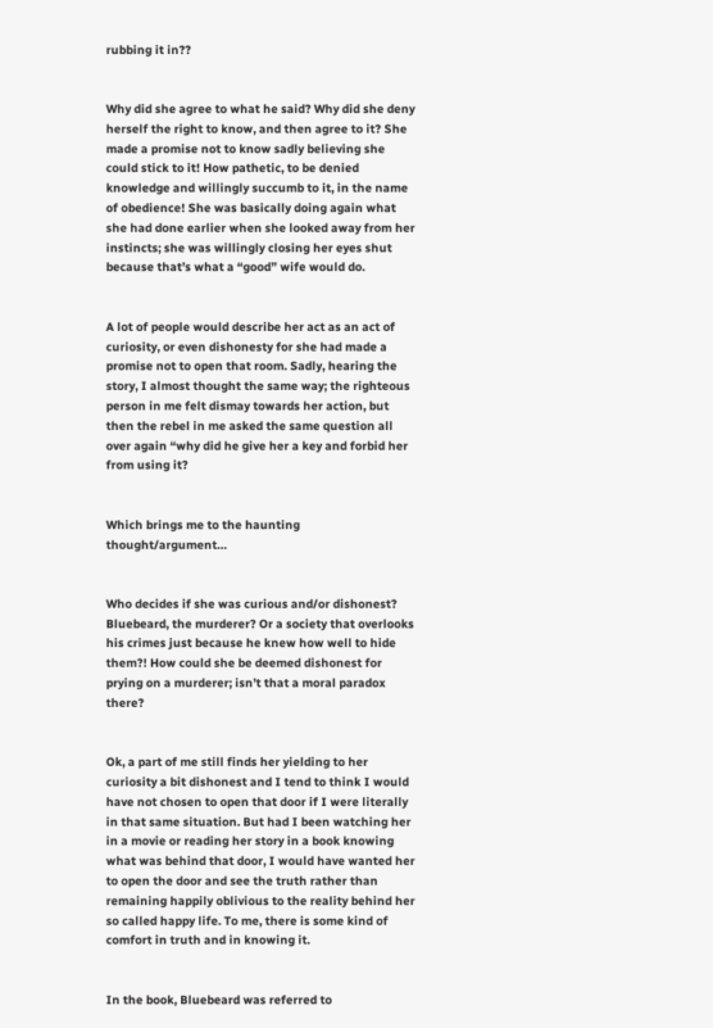rubbing it in??


Why did she agree to what he said? Why did she deny herself the right to know, and then agree to it? She made a promise not to know sadly believing she could stick to it! How pathetic, to be denied knowledge and willingly succumb to it, in the name of obedience! She was basically doing again what she had done earlier when she looked away from her instincts; she was willingly closing her eyes shut because that’s what a “good” wife would do.


A lot of people would describe her act as an act of curiosity, or even dishonesty for she had made a promise not to open that room. Sadly, hearing the story, I almost thought the same way; the righteous person in me felt dismay towards her action, but then the rebel in me asked the same question all over again “why did he give her a key and forbid her from using it?


Which brings me to the haunting thought/argument…


Who decides if she was curious and/or dishonest? Bluebeard, the murderer? Or a society that overlooks his crimes just because he knew how well to hide them?! How could she be deemed dishonest for prying on a murderer; isn’t that a moral paradox there?


Ok, a part of me still finds her yielding to her curiosity a bit dishonest and I tend to think I would have not chosen to open that door if I were literally in that same situation. But had I been watching her in a movie or reading her story in a book knowing what was behind that door, I would have wanted her to open the door and see the truth rather than remaining happily oblivious to the reality behind her so called happy life. To me, there is some kind of comfort in truth and in knowing it.


In the book, Bluebeard was referred to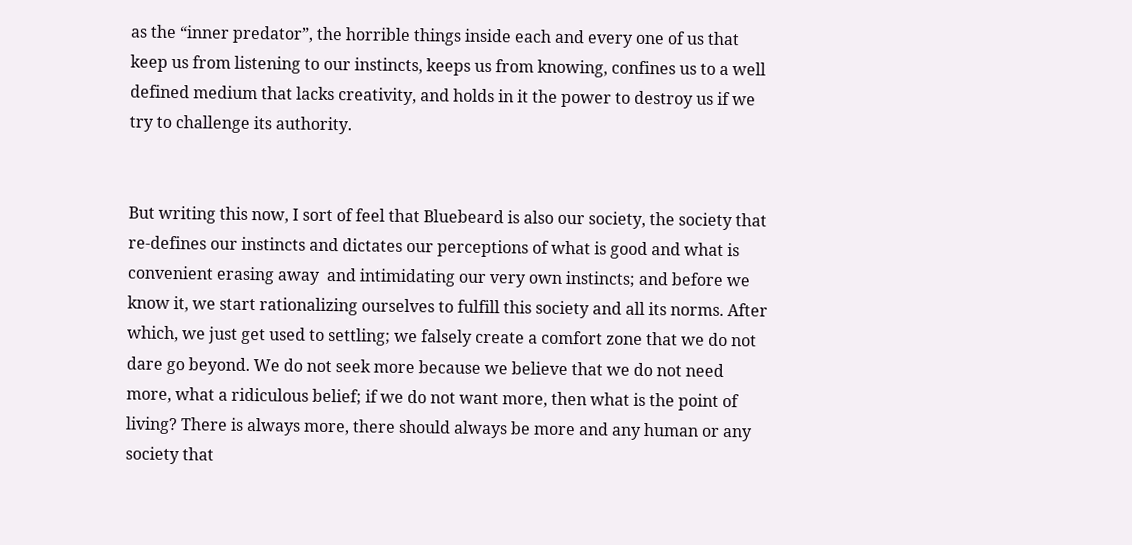as the “inner predator”, the horrible things inside each and every one of us that keep us from listening to our instincts, keeps us from knowing, confines us to a well defined medium that lacks creativity, and holds in it the power to destroy us if we try to challenge its authority.


But writing this now, I sort of feel that Bluebeard is also our society, the society that re-defines our instincts and dictates our perceptions of what is good and what is convenient erasing away  and intimidating our very own instincts; and before we know it, we start rationalizing ourselves to fulfill this society and all its norms. After which, we just get used to settling; we falsely create a comfort zone that we do not dare go beyond. We do not seek more because we believe that we do not need more, what a ridiculous belief; if we do not want more, then what is the point of living? There is always more, there should always be more and any human or any society that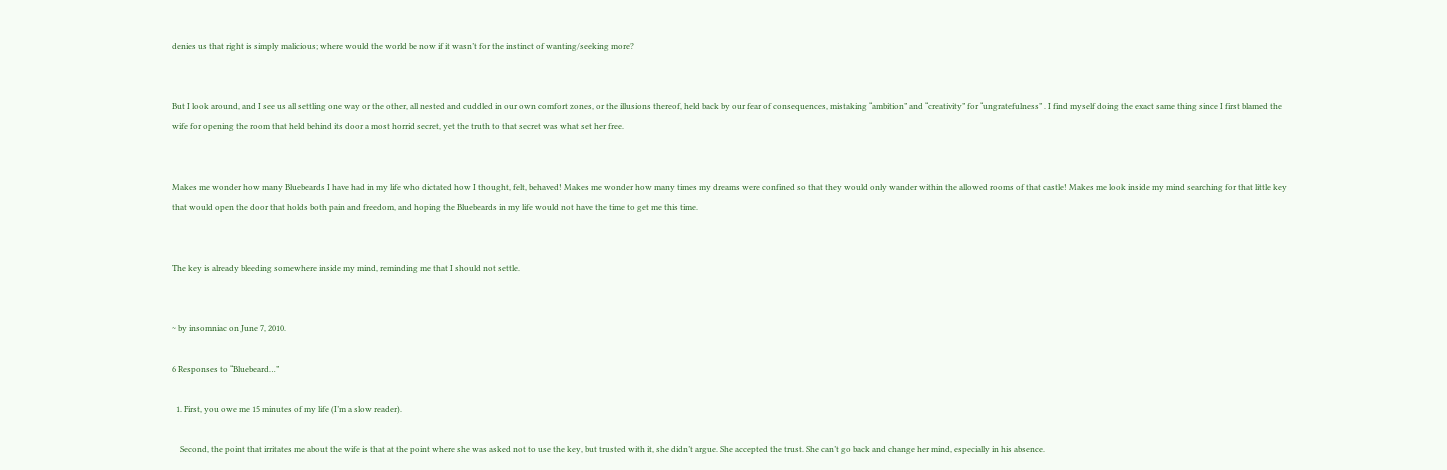denies us that right is simply malicious; where would the world be now if it wasn’t for the instinct of wanting/seeking more?


But I look around, and I see us all settling one way or the other, all nested and cuddled in our own comfort zones, or the illusions thereof, held back by our fear of consequences, mistaking “ambition” and “creativity” for “ungratefulness” . I find myself doing the exact same thing since I first blamed the wife for opening the room that held behind its door a most horrid secret, yet the truth to that secret was what set her free.


Makes me wonder how many Bluebeards I have had in my life who dictated how I thought, felt, behaved! Makes me wonder how many times my dreams were confined so that they would only wander within the allowed rooms of that castle! Makes me look inside my mind searching for that little key that would open the door that holds both pain and freedom, and hoping the Bluebeards in my life would not have the time to get me this time.


The key is already bleeding somewhere inside my mind, reminding me that I should not settle.


~ by insomniac on June 7, 2010.

6 Responses to “Bluebeard…”

  1. First, you owe me 15 minutes of my life (I’m a slow reader).

    Second, the point that irritates me about the wife is that at the point where she was asked not to use the key, but trusted with it, she didn’t argue. She accepted the trust. She can’t go back and change her mind, especially in his absence.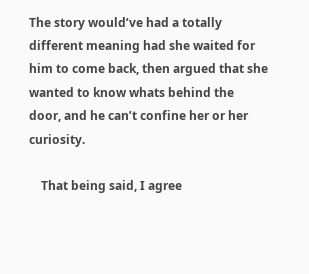The story would’ve had a totally different meaning had she waited for him to come back, then argued that she wanted to know whats behind the door, and he can’t confine her or her curiosity.

    That being said, I agree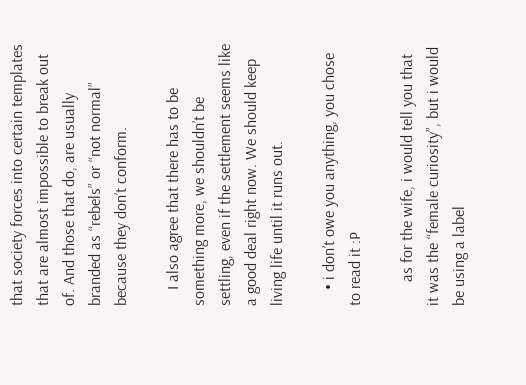that society forces into certain templates that are almost impossible to break out of. And those that do, are usually branded as “rebels” or “not normal” because they don’t conform.

    I also agree that there has to be something more, we shouldn’t be settling, even if the settlement seems like a good deal right now. We should keep living life until it runs out.

    • i don’t owe you anything, you chose to read it :P

      as for the wife, i would tell you that it was the “female curiosity”, but i would be using a label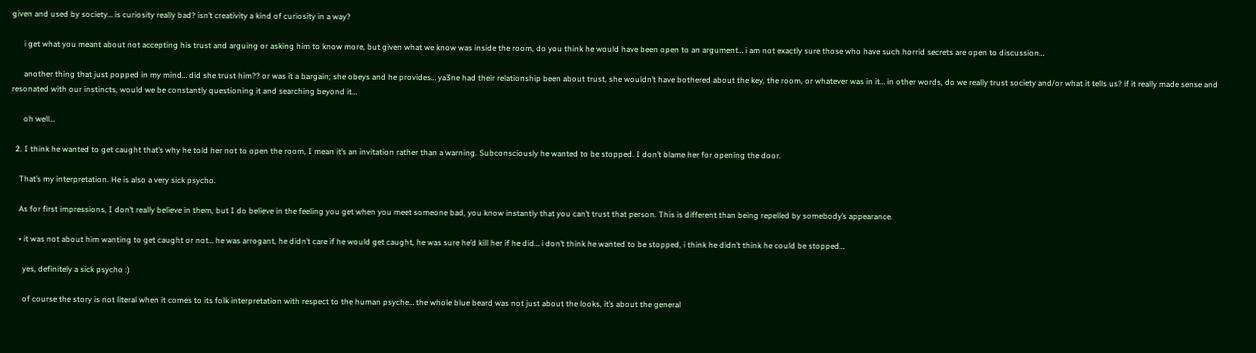given and used by society… is curiosity really bad? isn’t creativity a kind of curiosity in a way?

      i get what you meant about not accepting his trust and arguing or asking him to know more, but given what we know was inside the room, do you think he would have been open to an argument… i am not exactly sure those who have such horrid secrets are open to discussion…

      another thing that just popped in my mind… did she trust him?? or was it a bargain; she obeys and he provides… ya3ne had their relationship been about trust, she wouldn’t have bothered about the key, the room, or whatever was in it… in other words, do we really trust society and/or what it tells us? if it really made sense and resonated with our instincts, would we be constantly questioning it and searching beyond it…

      oh well…

  2. I think he wanted to get caught that’s why he told her not to open the room, I mean it’s an invitation rather than a warning. Subconsciously he wanted to be stopped. I don’t blame her for opening the door.

    That’s my interpretation. He is also a very sick psycho.

    As for first impressions, I don’t really believe in them, but I do believe in the feeling you get when you meet someone bad, you know instantly that you can’t trust that person. This is different than being repelled by somebody’s appearance.

    • it was not about him wanting to get caught or not… he was arrogant, he didn’t care if he would get caught, he was sure he’d kill her if he did… i don’t think he wanted to be stopped, i think he didn’t think he could be stopped…

      yes, definitely a sick psycho :)

      of course the story is not literal when it comes to its folk interpretation with respect to the human psyche… the whole blue beard was not just about the looks, it’s about the general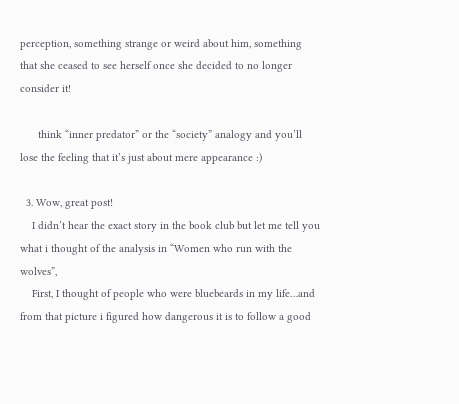perception, something strange or weird about him, something that she ceased to see herself once she decided to no longer consider it!

      think “inner predator” or the “society” analogy and you’ll lose the feeling that it’s just about mere appearance :)

  3. Wow, great post!
    I didn’t hear the exact story in the book club but let me tell you what i thought of the analysis in “Women who run with the wolves”,
    First, I thought of people who were bluebeards in my life…and from that picture i figured how dangerous it is to follow a good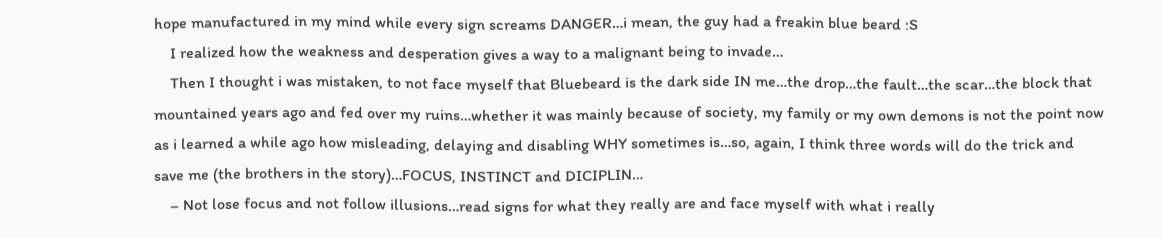hope manufactured in my mind while every sign screams DANGER…i mean, the guy had a freakin blue beard :S
    I realized how the weakness and desperation gives a way to a malignant being to invade…
    Then I thought i was mistaken, to not face myself that Bluebeard is the dark side IN me…the drop…the fault…the scar…the block that mountained years ago and fed over my ruins…whether it was mainly because of society, my family or my own demons is not the point now as i learned a while ago how misleading, delaying and disabling WHY sometimes is…so, again, I think three words will do the trick and save me (the brothers in the story)…FOCUS, INSTINCT and DICIPLIN…
    – Not lose focus and not follow illusions…read signs for what they really are and face myself with what i really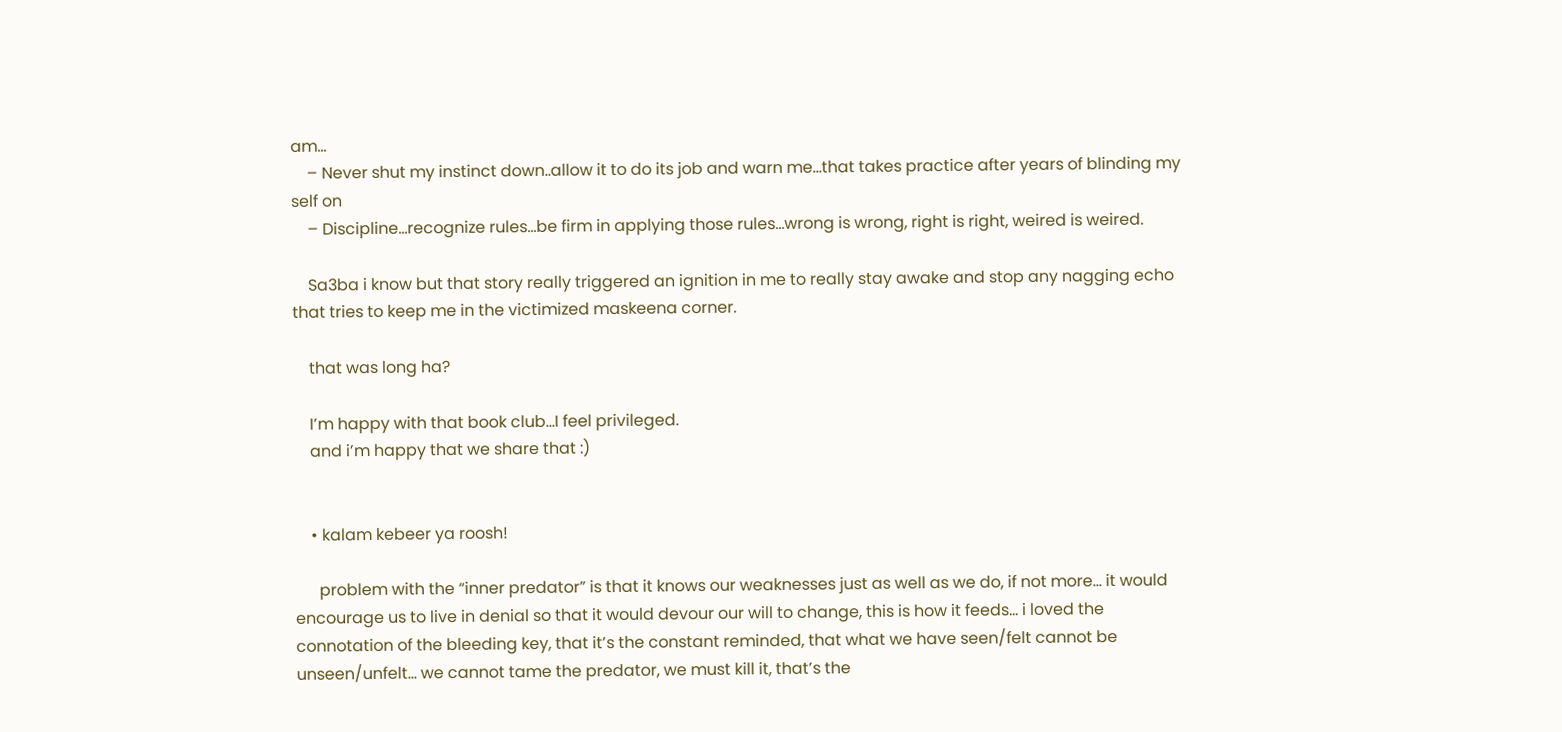am…
    – Never shut my instinct down..allow it to do its job and warn me…that takes practice after years of blinding my self on
    – Discipline…recognize rules…be firm in applying those rules…wrong is wrong, right is right, weired is weired.

    Sa3ba i know but that story really triggered an ignition in me to really stay awake and stop any nagging echo that tries to keep me in the victimized maskeena corner.

    that was long ha?

    I’m happy with that book club…I feel privileged.
    and i’m happy that we share that :)


    • kalam kebeer ya roosh!

      problem with the “inner predator” is that it knows our weaknesses just as well as we do, if not more… it would encourage us to live in denial so that it would devour our will to change, this is how it feeds… i loved the connotation of the bleeding key, that it’s the constant reminded, that what we have seen/felt cannot be unseen/unfelt… we cannot tame the predator, we must kill it, that’s the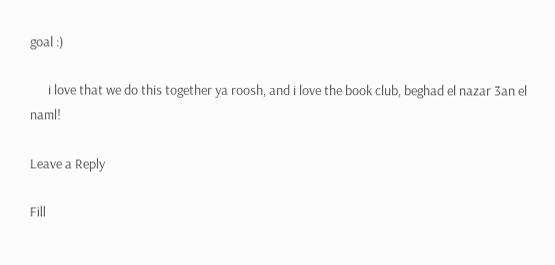goal :)

      i love that we do this together ya roosh, and i love the book club, beghad el nazar 3an el naml!

Leave a Reply

Fill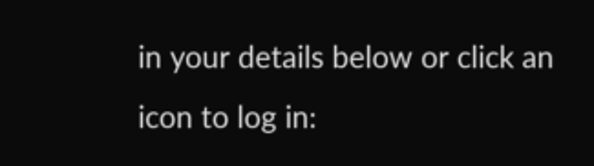in your details below or click an icon to log in: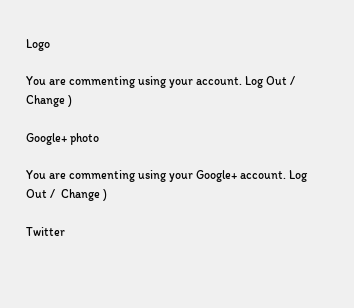Logo

You are commenting using your account. Log Out /  Change )

Google+ photo

You are commenting using your Google+ account. Log Out /  Change )

Twitter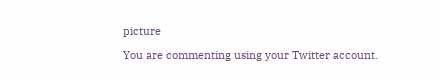picture

You are commenting using your Twitter account.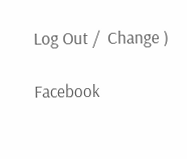Log Out /  Change )

Facebook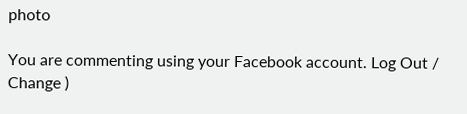photo

You are commenting using your Facebook account. Log Out /  Change )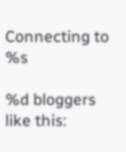Connecting to %s

%d bloggers like this: